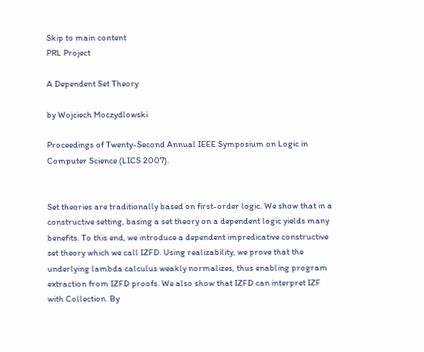Skip to main content
PRL Project

A Dependent Set Theory

by Wojciech Moczydlowski

Proceedings of Twenty-Second Annual IEEE Symposium on Logic in Computer Science (LICS 2007).


Set theories are traditionally based on first-order logic. We show that in a constructive setting, basing a set theory on a dependent logic yields many benefits. To this end, we introduce a dependent impredicative constructive set theory which we call IZFD. Using realizability, we prove that the underlying lambda calculus weakly normalizes, thus enabling program extraction from IZFD proofs. We also show that IZFD can interpret IZF with Collection. By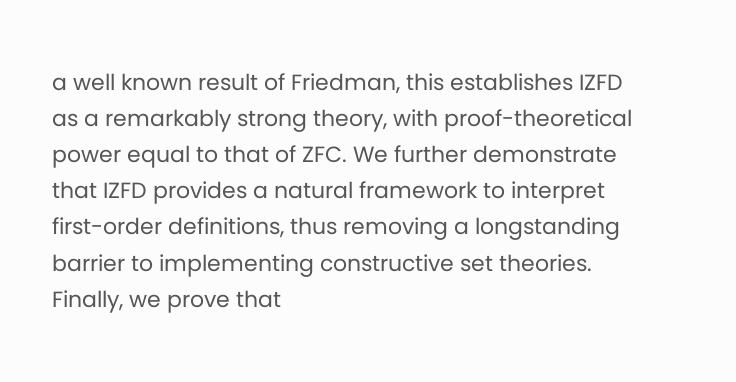a well known result of Friedman, this establishes IZFD as a remarkably strong theory, with proof-theoretical power equal to that of ZFC. We further demonstrate that IZFD provides a natural framework to interpret first-order definitions, thus removing a longstanding barrier to implementing constructive set theories. Finally, we prove that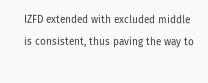IZFD extended with excluded middle is consistent, thus paving the way to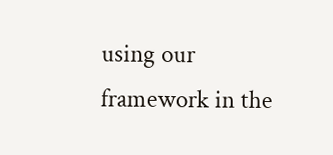using our framework in the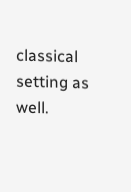classical setting as well.